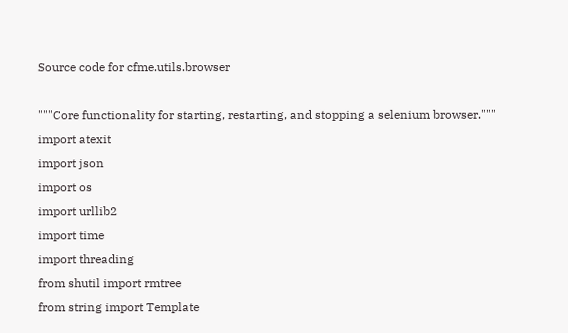Source code for cfme.utils.browser

"""Core functionality for starting, restarting, and stopping a selenium browser."""
import atexit
import json
import os
import urllib2
import time
import threading
from shutil import rmtree
from string import Template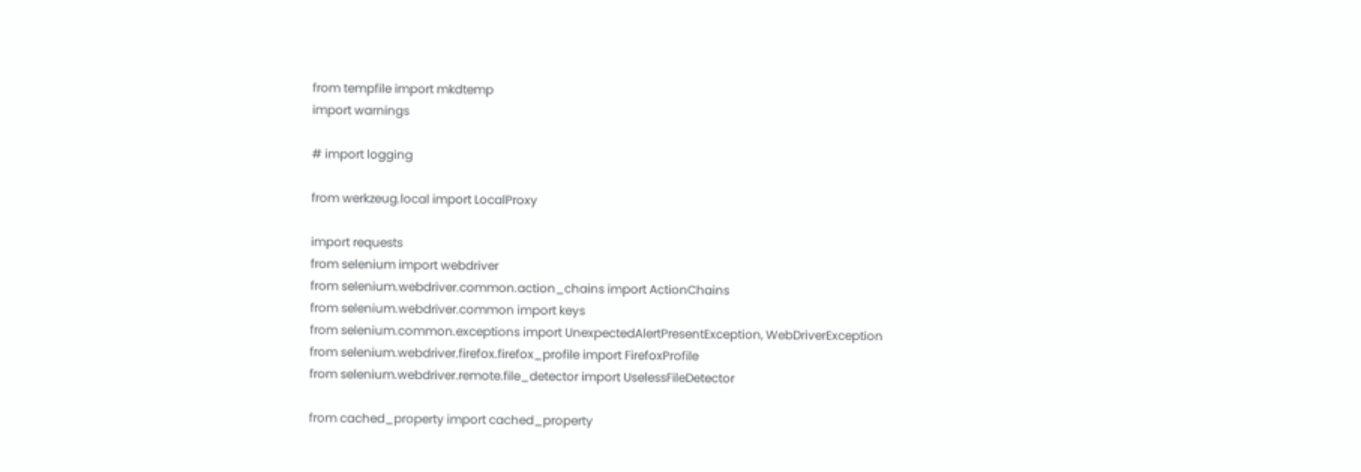from tempfile import mkdtemp
import warnings

# import logging

from werkzeug.local import LocalProxy

import requests
from selenium import webdriver
from selenium.webdriver.common.action_chains import ActionChains
from selenium.webdriver.common import keys
from selenium.common.exceptions import UnexpectedAlertPresentException, WebDriverException
from selenium.webdriver.firefox.firefox_profile import FirefoxProfile
from selenium.webdriver.remote.file_detector import UselessFileDetector

from cached_property import cached_property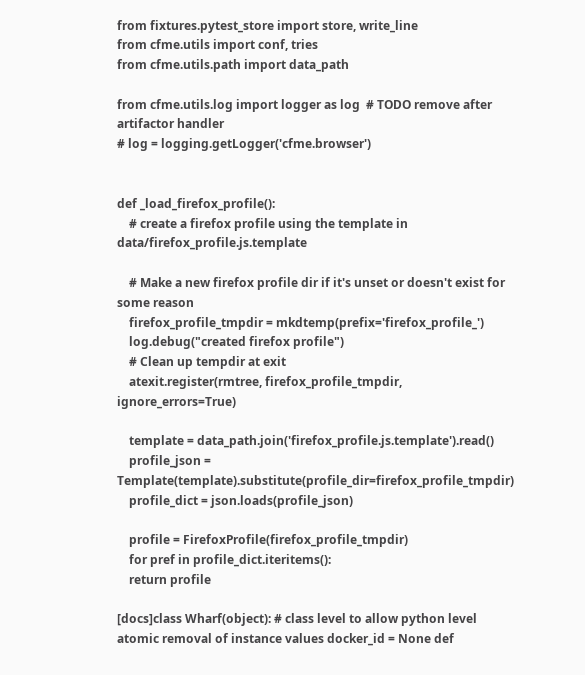from fixtures.pytest_store import store, write_line
from cfme.utils import conf, tries
from cfme.utils.path import data_path

from cfme.utils.log import logger as log  # TODO remove after artifactor handler
# log = logging.getLogger('cfme.browser')


def _load_firefox_profile():
    # create a firefox profile using the template in data/firefox_profile.js.template

    # Make a new firefox profile dir if it's unset or doesn't exist for some reason
    firefox_profile_tmpdir = mkdtemp(prefix='firefox_profile_')
    log.debug("created firefox profile")
    # Clean up tempdir at exit
    atexit.register(rmtree, firefox_profile_tmpdir, ignore_errors=True)

    template = data_path.join('firefox_profile.js.template').read()
    profile_json = Template(template).substitute(profile_dir=firefox_profile_tmpdir)
    profile_dict = json.loads(profile_json)

    profile = FirefoxProfile(firefox_profile_tmpdir)
    for pref in profile_dict.iteritems():
    return profile

[docs]class Wharf(object): # class level to allow python level atomic removal of instance values docker_id = None def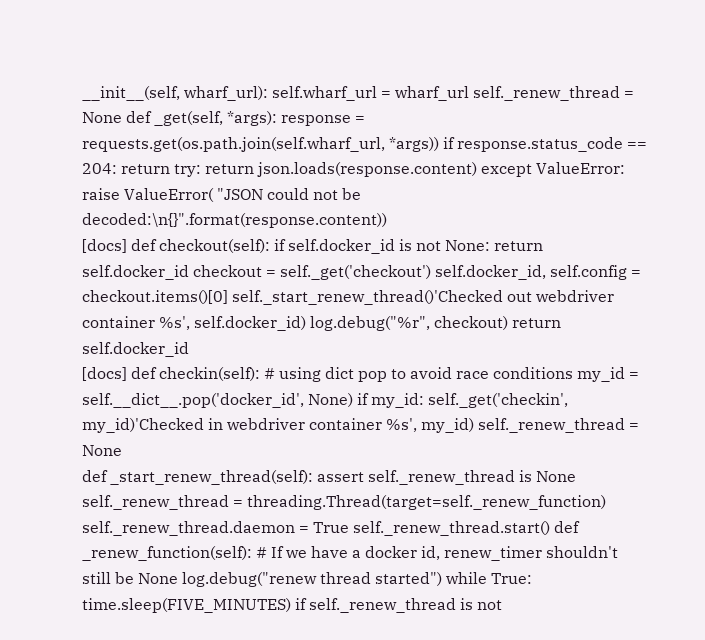__init__(self, wharf_url): self.wharf_url = wharf_url self._renew_thread = None def _get(self, *args): response = requests.get(os.path.join(self.wharf_url, *args)) if response.status_code == 204: return try: return json.loads(response.content) except ValueError: raise ValueError( "JSON could not be decoded:\n{}".format(response.content))
[docs] def checkout(self): if self.docker_id is not None: return self.docker_id checkout = self._get('checkout') self.docker_id, self.config = checkout.items()[0] self._start_renew_thread()'Checked out webdriver container %s', self.docker_id) log.debug("%r", checkout) return self.docker_id
[docs] def checkin(self): # using dict pop to avoid race conditions my_id = self.__dict__.pop('docker_id', None) if my_id: self._get('checkin', my_id)'Checked in webdriver container %s', my_id) self._renew_thread = None
def _start_renew_thread(self): assert self._renew_thread is None self._renew_thread = threading.Thread(target=self._renew_function) self._renew_thread.daemon = True self._renew_thread.start() def _renew_function(self): # If we have a docker id, renew_timer shouldn't still be None log.debug("renew thread started") while True: time.sleep(FIVE_MINUTES) if self._renew_thread is not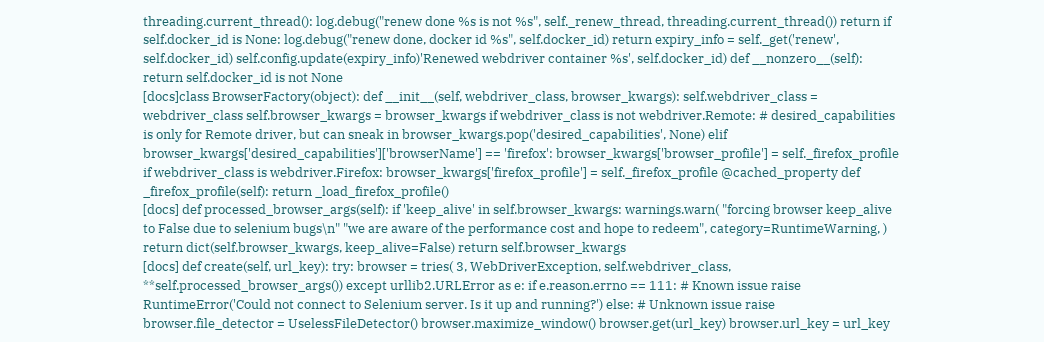threading.current_thread(): log.debug("renew done %s is not %s", self._renew_thread, threading.current_thread()) return if self.docker_id is None: log.debug("renew done, docker id %s", self.docker_id) return expiry_info = self._get('renew', self.docker_id) self.config.update(expiry_info)'Renewed webdriver container %s', self.docker_id) def __nonzero__(self): return self.docker_id is not None
[docs]class BrowserFactory(object): def __init__(self, webdriver_class, browser_kwargs): self.webdriver_class = webdriver_class self.browser_kwargs = browser_kwargs if webdriver_class is not webdriver.Remote: # desired_capabilities is only for Remote driver, but can sneak in browser_kwargs.pop('desired_capabilities', None) elif browser_kwargs['desired_capabilities']['browserName'] == 'firefox': browser_kwargs['browser_profile'] = self._firefox_profile if webdriver_class is webdriver.Firefox: browser_kwargs['firefox_profile'] = self._firefox_profile @cached_property def _firefox_profile(self): return _load_firefox_profile()
[docs] def processed_browser_args(self): if 'keep_alive' in self.browser_kwargs: warnings.warn( "forcing browser keep_alive to False due to selenium bugs\n" "we are aware of the performance cost and hope to redeem", category=RuntimeWarning, ) return dict(self.browser_kwargs, keep_alive=False) return self.browser_kwargs
[docs] def create(self, url_key): try: browser = tries( 3, WebDriverException, self.webdriver_class, **self.processed_browser_args()) except urllib2.URLError as e: if e.reason.errno == 111: # Known issue raise RuntimeError('Could not connect to Selenium server. Is it up and running?') else: # Unknown issue raise browser.file_detector = UselessFileDetector() browser.maximize_window() browser.get(url_key) browser.url_key = url_key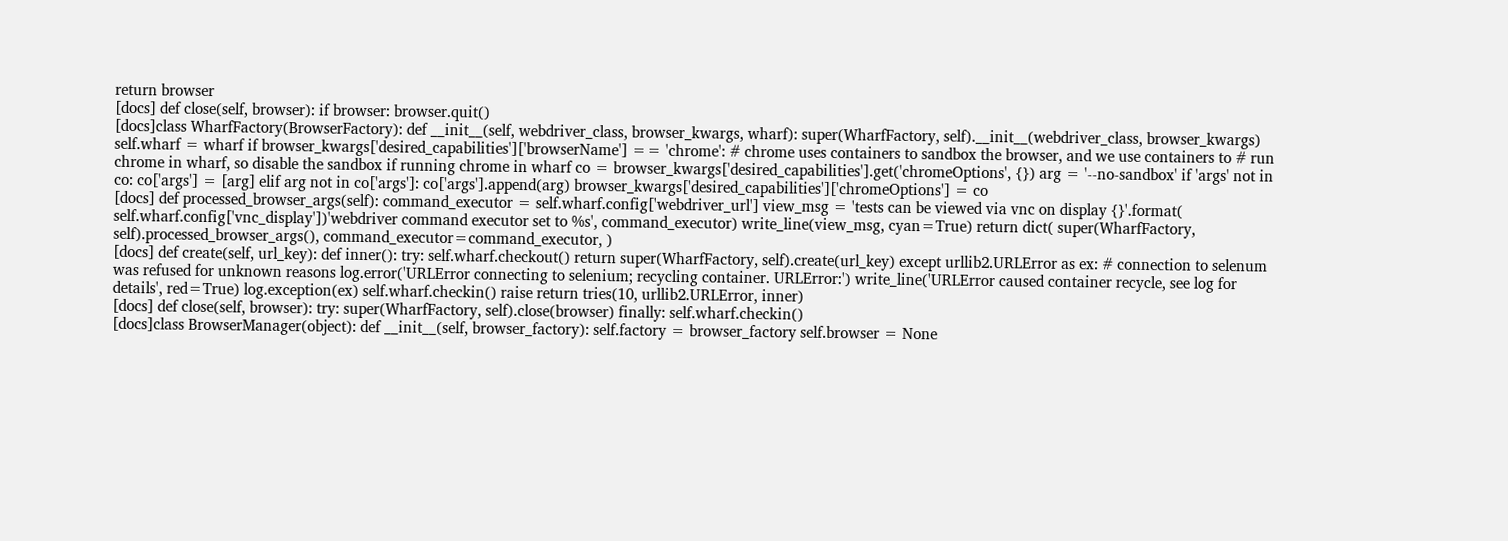return browser
[docs] def close(self, browser): if browser: browser.quit()
[docs]class WharfFactory(BrowserFactory): def __init__(self, webdriver_class, browser_kwargs, wharf): super(WharfFactory, self).__init__(webdriver_class, browser_kwargs) self.wharf = wharf if browser_kwargs['desired_capabilities']['browserName'] == 'chrome': # chrome uses containers to sandbox the browser, and we use containers to # run chrome in wharf, so disable the sandbox if running chrome in wharf co = browser_kwargs['desired_capabilities'].get('chromeOptions', {}) arg = '--no-sandbox' if 'args' not in co: co['args'] = [arg] elif arg not in co['args']: co['args'].append(arg) browser_kwargs['desired_capabilities']['chromeOptions'] = co
[docs] def processed_browser_args(self): command_executor = self.wharf.config['webdriver_url'] view_msg = 'tests can be viewed via vnc on display {}'.format( self.wharf.config['vnc_display'])'webdriver command executor set to %s', command_executor) write_line(view_msg, cyan=True) return dict( super(WharfFactory, self).processed_browser_args(), command_executor=command_executor, )
[docs] def create(self, url_key): def inner(): try: self.wharf.checkout() return super(WharfFactory, self).create(url_key) except urllib2.URLError as ex: # connection to selenum was refused for unknown reasons log.error('URLError connecting to selenium; recycling container. URLError:') write_line('URLError caused container recycle, see log for details', red=True) log.exception(ex) self.wharf.checkin() raise return tries(10, urllib2.URLError, inner)
[docs] def close(self, browser): try: super(WharfFactory, self).close(browser) finally: self.wharf.checkin()
[docs]class BrowserManager(object): def __init__(self, browser_factory): self.factory = browser_factory self.browser = None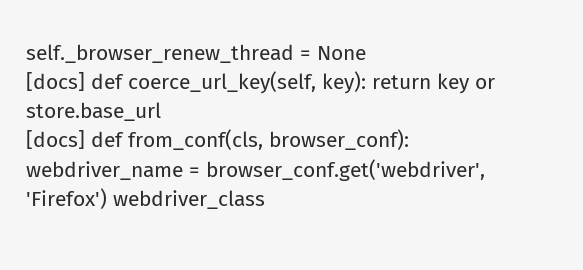self._browser_renew_thread = None
[docs] def coerce_url_key(self, key): return key or store.base_url
[docs] def from_conf(cls, browser_conf): webdriver_name = browser_conf.get('webdriver', 'Firefox') webdriver_class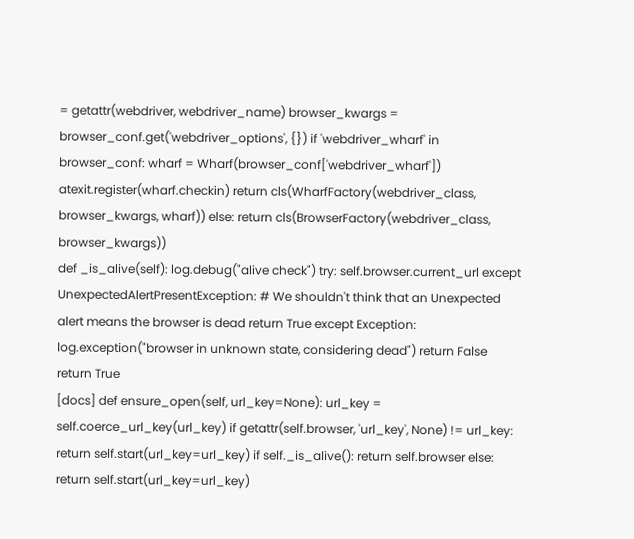= getattr(webdriver, webdriver_name) browser_kwargs = browser_conf.get('webdriver_options', {}) if 'webdriver_wharf' in browser_conf: wharf = Wharf(browser_conf['webdriver_wharf']) atexit.register(wharf.checkin) return cls(WharfFactory(webdriver_class, browser_kwargs, wharf)) else: return cls(BrowserFactory(webdriver_class, browser_kwargs))
def _is_alive(self): log.debug("alive check") try: self.browser.current_url except UnexpectedAlertPresentException: # We shouldn't think that an Unexpected alert means the browser is dead return True except Exception: log.exception("browser in unknown state, considering dead") return False return True
[docs] def ensure_open(self, url_key=None): url_key = self.coerce_url_key(url_key) if getattr(self.browser, 'url_key', None) != url_key: return self.start(url_key=url_key) if self._is_alive(): return self.browser else: return self.start(url_key=url_key)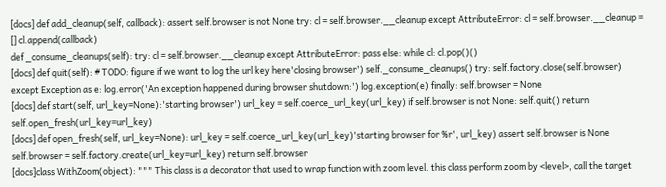[docs] def add_cleanup(self, callback): assert self.browser is not None try: cl = self.browser.__cleanup except AttributeError: cl = self.browser.__cleanup = [] cl.append(callback)
def _consume_cleanups(self): try: cl = self.browser.__cleanup except AttributeError: pass else: while cl: cl.pop()()
[docs] def quit(self): # TODO: figure if we want to log the url key here'closing browser') self._consume_cleanups() try: self.factory.close(self.browser) except Exception as e: log.error('An exception happened during browser shutdown:') log.exception(e) finally: self.browser = None
[docs] def start(self, url_key=None):'starting browser') url_key = self.coerce_url_key(url_key) if self.browser is not None: self.quit() return self.open_fresh(url_key=url_key)
[docs] def open_fresh(self, url_key=None): url_key = self.coerce_url_key(url_key)'starting browser for %r', url_key) assert self.browser is None self.browser = self.factory.create(url_key=url_key) return self.browser
[docs]class WithZoom(object): """ This class is a decorator that used to wrap function with zoom level. this class perform zoom by <level>, call the target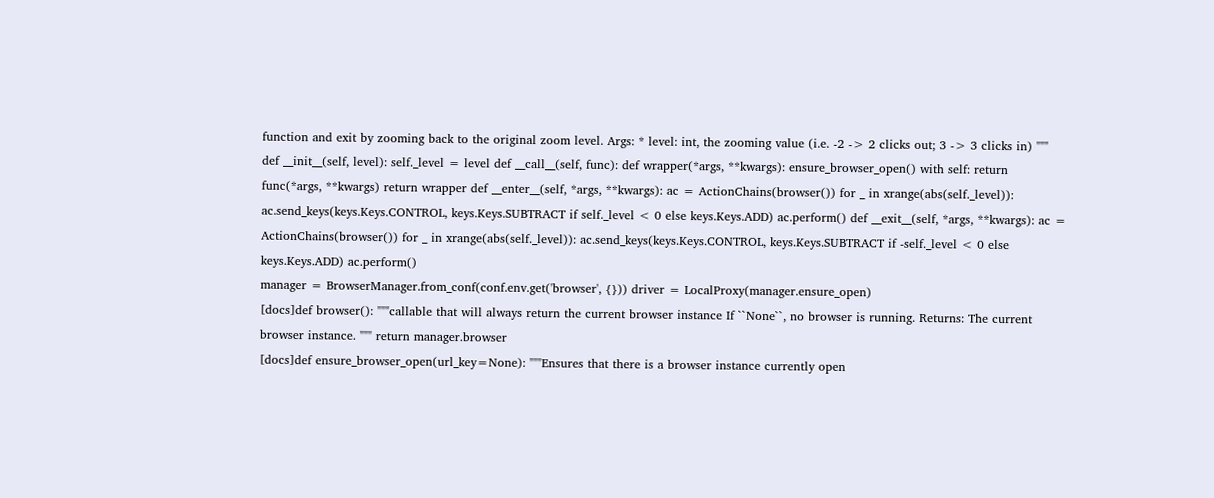function and exit by zooming back to the original zoom level. Args: * level: int, the zooming value (i.e. -2 -> 2 clicks out; 3 -> 3 clicks in) """ def __init__(self, level): self._level = level def __call__(self, func): def wrapper(*args, **kwargs): ensure_browser_open() with self: return func(*args, **kwargs) return wrapper def __enter__(self, *args, **kwargs): ac = ActionChains(browser()) for _ in xrange(abs(self._level)): ac.send_keys(keys.Keys.CONTROL, keys.Keys.SUBTRACT if self._level < 0 else keys.Keys.ADD) ac.perform() def __exit__(self, *args, **kwargs): ac = ActionChains(browser()) for _ in xrange(abs(self._level)): ac.send_keys(keys.Keys.CONTROL, keys.Keys.SUBTRACT if -self._level < 0 else keys.Keys.ADD) ac.perform()
manager = BrowserManager.from_conf(conf.env.get('browser', {})) driver = LocalProxy(manager.ensure_open)
[docs]def browser(): """callable that will always return the current browser instance If ``None``, no browser is running. Returns: The current browser instance. """ return manager.browser
[docs]def ensure_browser_open(url_key=None): """Ensures that there is a browser instance currently open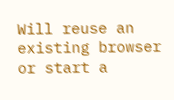Will reuse an existing browser or start a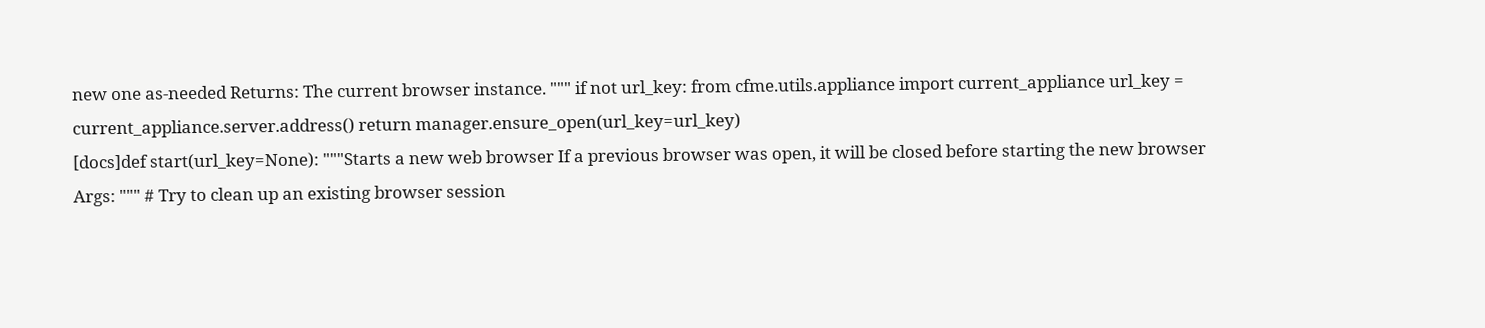new one as-needed Returns: The current browser instance. """ if not url_key: from cfme.utils.appliance import current_appliance url_key = current_appliance.server.address() return manager.ensure_open(url_key=url_key)
[docs]def start(url_key=None): """Starts a new web browser If a previous browser was open, it will be closed before starting the new browser Args: """ # Try to clean up an existing browser session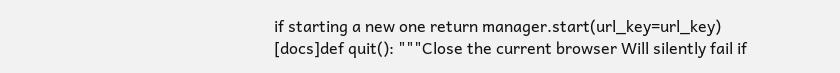if starting a new one return manager.start(url_key=url_key)
[docs]def quit(): """Close the current browser Will silently fail if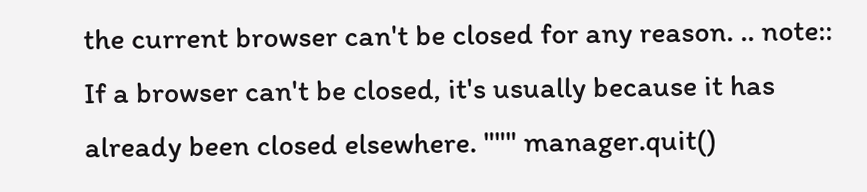the current browser can't be closed for any reason. .. note:: If a browser can't be closed, it's usually because it has already been closed elsewhere. """ manager.quit()